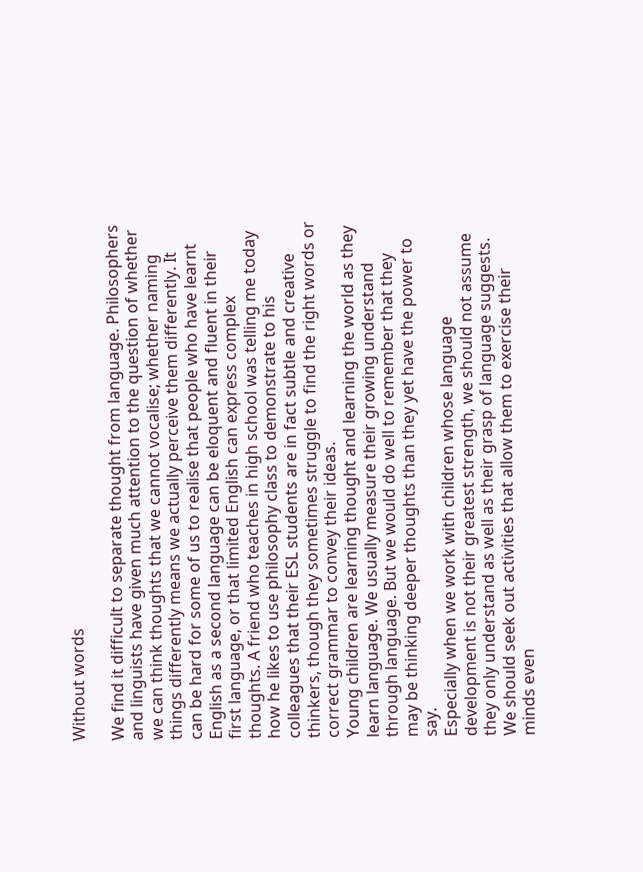Without words

We find it difficult to separate thought from language. Philosophers and linguists have given much attention to the question of whether we can think thoughts that we cannot vocalise; whether naming things differently means we actually perceive them differently. It can be hard for some of us to realise that people who have learnt English as a second language can be eloquent and fluent in their first language, or that limited English can express complex thoughts. A friend who teaches in high school was telling me today how he likes to use philosophy class to demonstrate to his colleagues that their ESL students are in fact subtle and creative thinkers, though they sometimes struggle to find the right words or correct grammar to convey their ideas.
Young children are learning thought and learning the world as they learn language. We usually measure their growing understand through language. But we would do well to remember that they may be thinking deeper thoughts than they yet have the power to say.
Especially when we work with children whose language development is not their greatest strength, we should not assume they only understand as well as their grasp of language suggests. We should seek out activities that allow them to exercise their minds even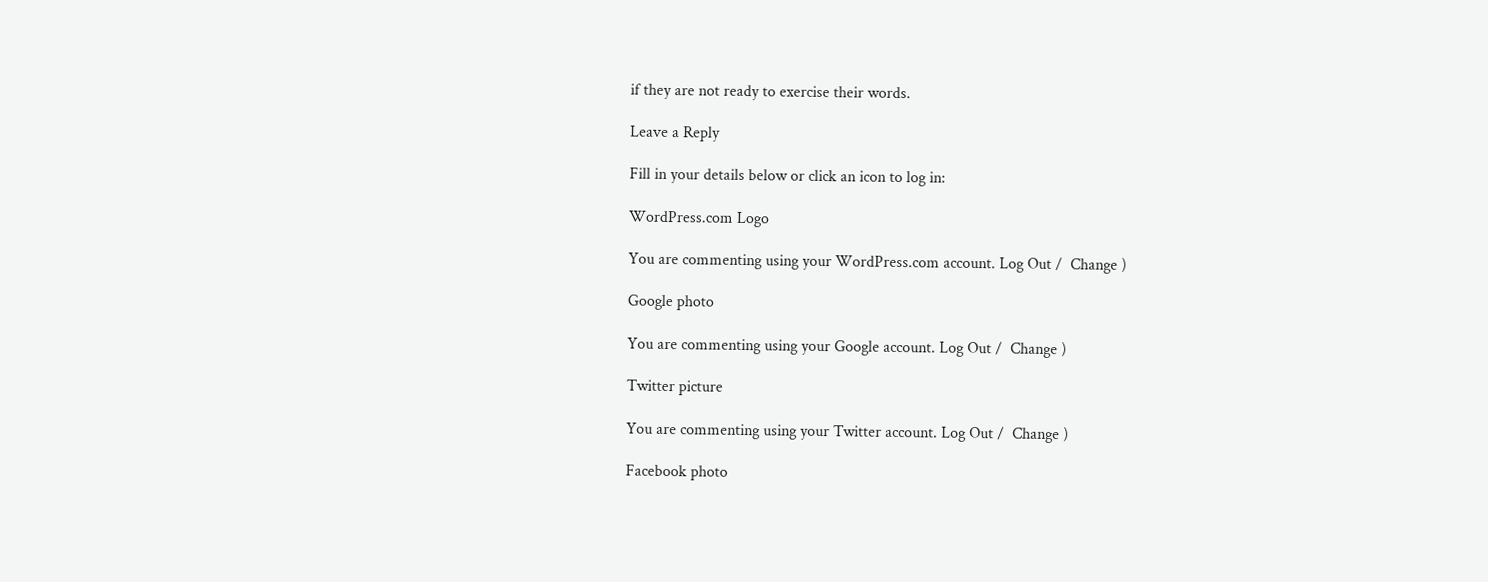if they are not ready to exercise their words.

Leave a Reply

Fill in your details below or click an icon to log in:

WordPress.com Logo

You are commenting using your WordPress.com account. Log Out /  Change )

Google photo

You are commenting using your Google account. Log Out /  Change )

Twitter picture

You are commenting using your Twitter account. Log Out /  Change )

Facebook photo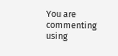You are commenting using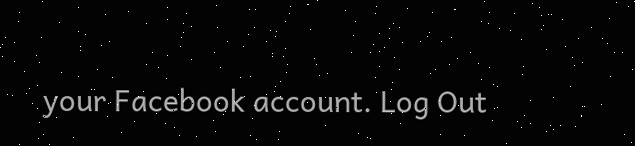your Facebook account. Log Out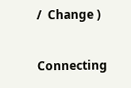/  Change )

Connecting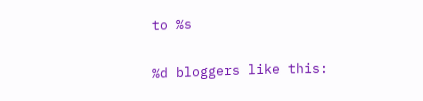to %s

%d bloggers like this: